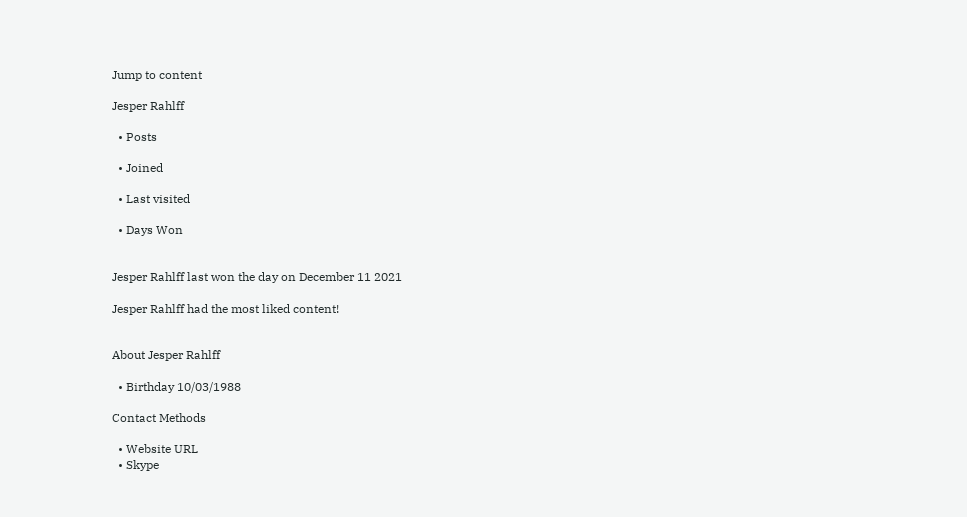Jump to content

Jesper Rahlff

  • Posts

  • Joined

  • Last visited

  • Days Won


Jesper Rahlff last won the day on December 11 2021

Jesper Rahlff had the most liked content!


About Jesper Rahlff

  • Birthday 10/03/1988

Contact Methods

  • Website URL
  • Skype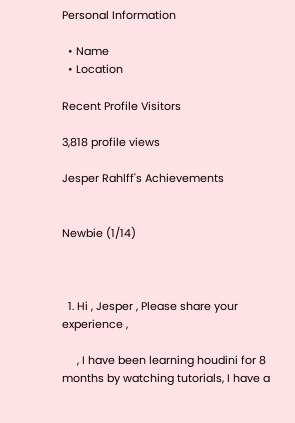Personal Information

  • Name
  • Location

Recent Profile Visitors

3,818 profile views

Jesper Rahlff's Achievements


Newbie (1/14)



  1. Hi , Jesper , Please share your experience ,

     , I have been learning houdini for 8 months by watching tutorials, I have a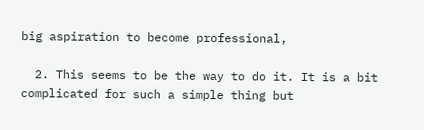big aspiration to become professional,

  2. This seems to be the way to do it. It is a bit complicated for such a simple thing but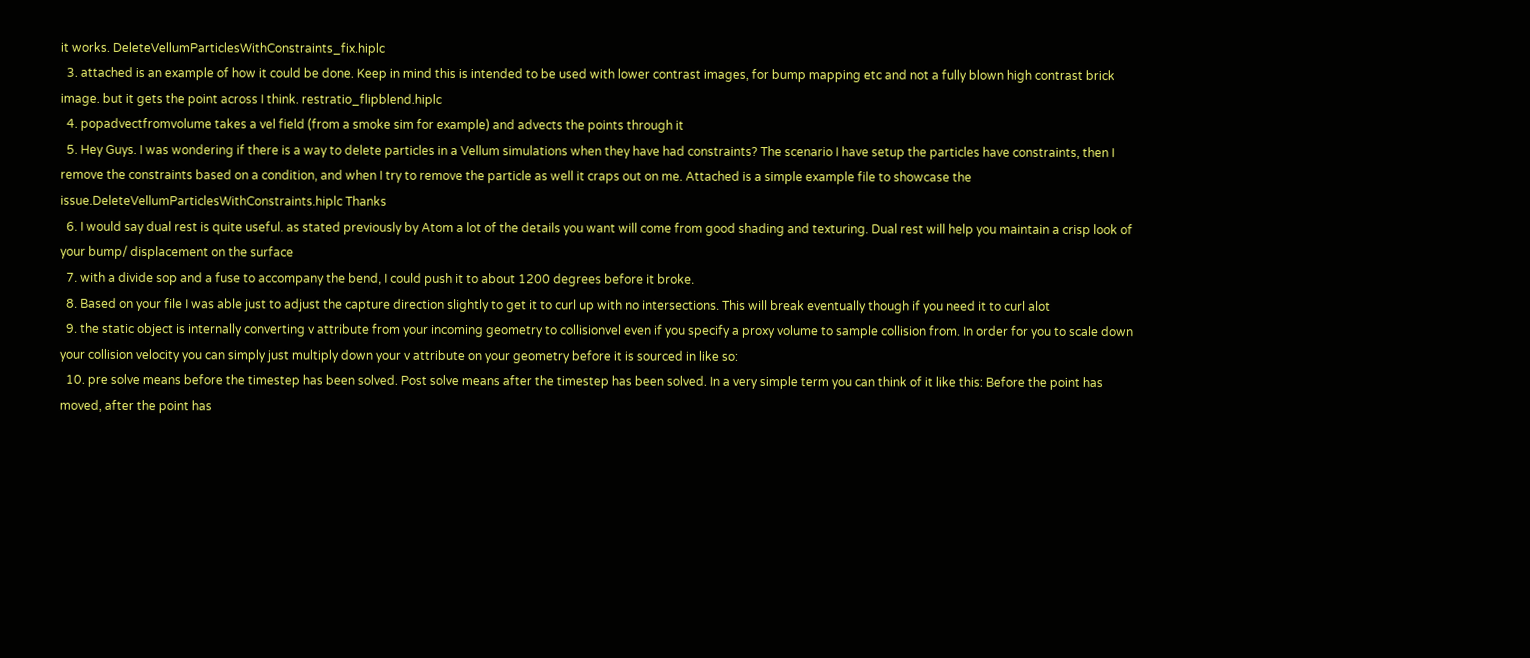it works. DeleteVellumParticlesWithConstraints_fix.hiplc
  3. attached is an example of how it could be done. Keep in mind this is intended to be used with lower contrast images, for bump mapping etc and not a fully blown high contrast brick image. but it gets the point across I think. restratio_flipblend.hiplc
  4. popadvectfromvolume takes a vel field (from a smoke sim for example) and advects the points through it
  5. Hey Guys. I was wondering if there is a way to delete particles in a Vellum simulations when they have had constraints? The scenario I have setup the particles have constraints, then I remove the constraints based on a condition, and when I try to remove the particle as well it craps out on me. Attached is a simple example file to showcase the issue.DeleteVellumParticlesWithConstraints.hiplc Thanks
  6. I would say dual rest is quite useful. as stated previously by Atom a lot of the details you want will come from good shading and texturing. Dual rest will help you maintain a crisp look of your bump/ displacement on the surface
  7. with a divide sop and a fuse to accompany the bend, I could push it to about 1200 degrees before it broke.
  8. Based on your file I was able just to adjust the capture direction slightly to get it to curl up with no intersections. This will break eventually though if you need it to curl alot
  9. the static object is internally converting v attribute from your incoming geometry to collisionvel even if you specify a proxy volume to sample collision from. In order for you to scale down your collision velocity you can simply just multiply down your v attribute on your geometry before it is sourced in like so:
  10. pre solve means before the timestep has been solved. Post solve means after the timestep has been solved. In a very simple term you can think of it like this: Before the point has moved, after the point has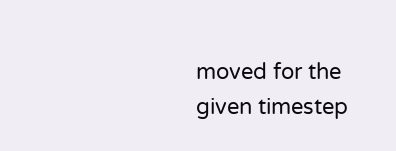moved for the given timestep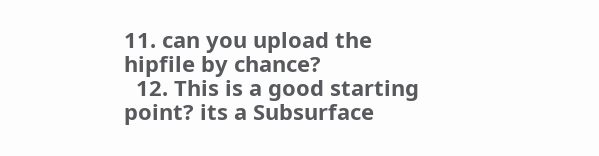11. can you upload the hipfile by chance?
  12. This is a good starting point? its a Subsurface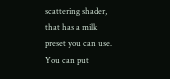scattering shader, that has a milk preset you can use. You can put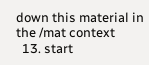down this material in the /mat context
  13. start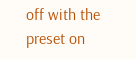off with the preset on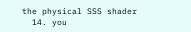the physical SSS shader
  14. you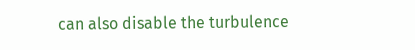can also disable the turbulence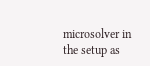microsolver in the setup as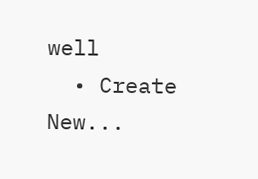well
  • Create New...